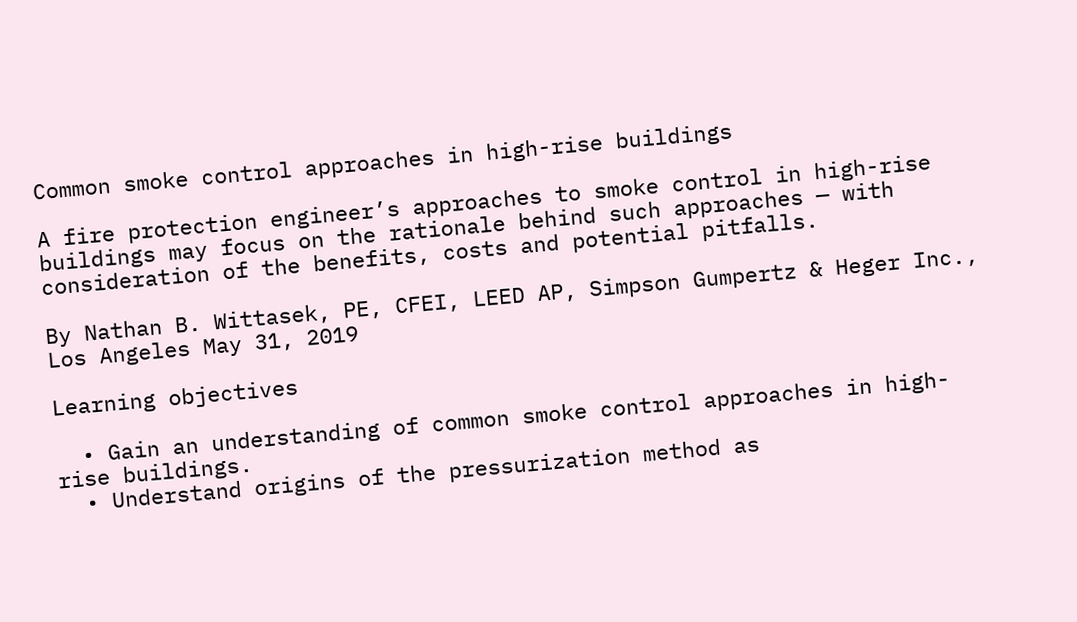Common smoke control approaches in high-rise buildings

A fire protection engineer’s approaches to smoke control in high-rise buildings may focus on the rationale behind such approaches — with consideration of the benefits, costs and potential pitfalls.

By Nathan B. Wittasek, PE, CFEI, LEED AP, Simpson Gumpertz & Heger Inc., Los Angeles May 31, 2019

Learning objectives

  • Gain an understanding of common smoke control approaches in high-rise buildings.
  • Understand origins of the pressurization method as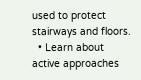used to protect stairways and floors.
  • Learn about active approaches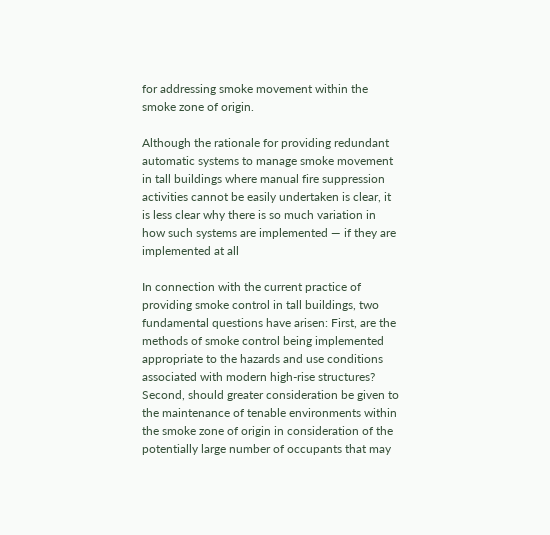for addressing smoke movement within the smoke zone of origin.

Although the rationale for providing redundant automatic systems to manage smoke movement in tall buildings where manual fire suppression activities cannot be easily undertaken is clear, it is less clear why there is so much variation in how such systems are implemented — if they are implemented at all

In connection with the current practice of providing smoke control in tall buildings, two fundamental questions have arisen: First, are the methods of smoke control being implemented appropriate to the hazards and use conditions associated with modern high-rise structures? Second, should greater consideration be given to the maintenance of tenable environments within the smoke zone of origin in consideration of the potentially large number of occupants that may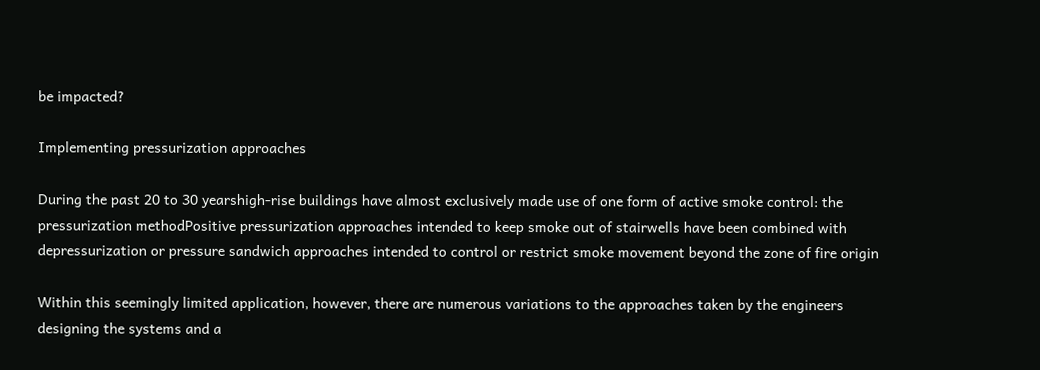be impacted?

Implementing pressurization approaches

During the past 20 to 30 yearshigh-rise buildings have almost exclusively made use of one form of active smoke control: the pressurization methodPositive pressurization approaches intended to keep smoke out of stairwells have been combined with depressurization or pressure sandwich approaches intended to control or restrict smoke movement beyond the zone of fire origin

Within this seemingly limited application, however, there are numerous variations to the approaches taken by the engineers designing the systems and a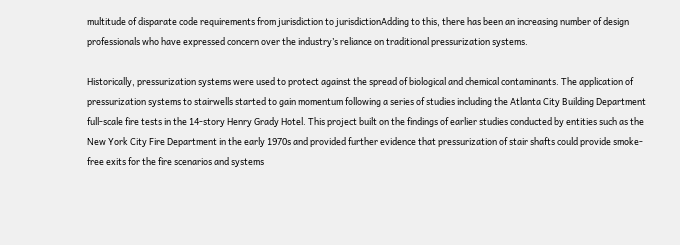multitude of disparate code requirements from jurisdiction to jurisdictionAdding to this, there has been an increasing number of design professionals who have expressed concern over the industry’s reliance on traditional pressurization systems.

Historically, pressurization systems were used to protect against the spread of biological and chemical contaminants. The application of pressurization systems to stairwells started to gain momentum following a series of studies including the Atlanta City Building Department full-scale fire tests in the 14-story Henry Grady Hotel. This project built on the findings of earlier studies conducted by entities such as the New York City Fire Department in the early 1970s and provided further evidence that pressurization of stair shafts could provide smoke-free exits for the fire scenarios and systems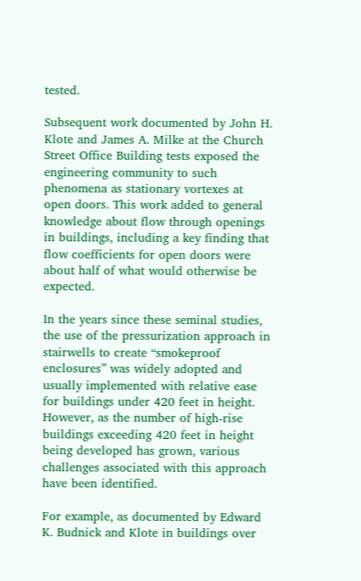tested.

Subsequent work documented by John H. Klote and James A. Milke at the Church Street Office Building tests exposed the engineering community to such phenomena as stationary vortexes at open doors. This work added to general knowledge about flow through openings in buildings, including a key finding that flow coefficients for open doors were about half of what would otherwise be expected.

In the years since these seminal studies, the use of the pressurization approach in stairwells to create “smokeproof enclosures” was widely adopted and usually implemented with relative ease for buildings under 420 feet in height. However, as the number of high-rise buildings exceeding 420 feet in height being developed has grown, various challenges associated with this approach have been identified.

For example, as documented by Edward K. Budnick and Klote in buildings over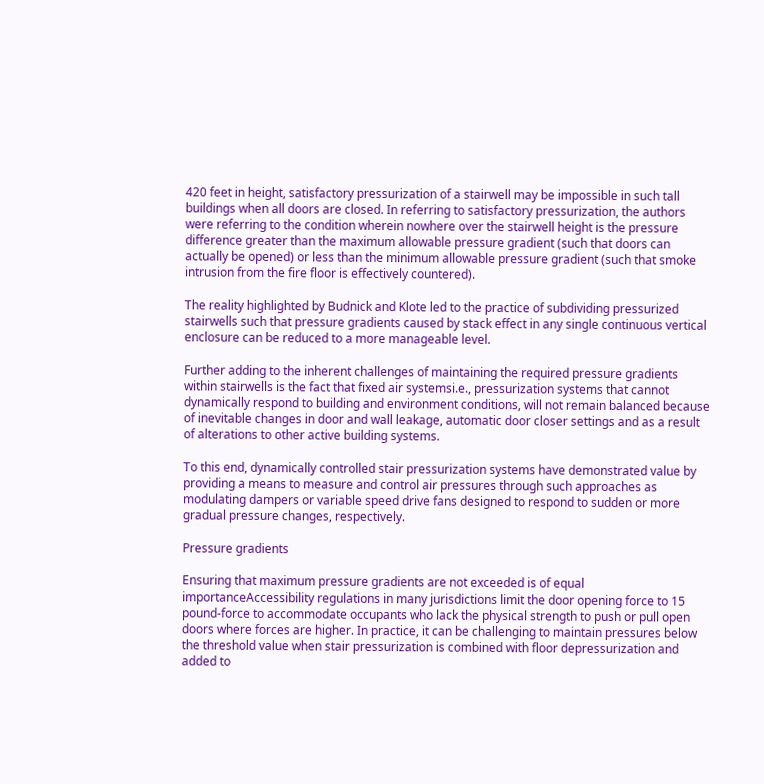420 feet in height, satisfactory pressurization of a stairwell may be impossible in such tall buildings when all doors are closed. In referring to satisfactory pressurization, the authors were referring to the condition wherein nowhere over the stairwell height is the pressure difference greater than the maximum allowable pressure gradient (such that doors can actually be opened) or less than the minimum allowable pressure gradient (such that smoke intrusion from the fire floor is effectively countered).

The reality highlighted by Budnick and Klote led to the practice of subdividing pressurized stairwells such that pressure gradients caused by stack effect in any single continuous vertical enclosure can be reduced to a more manageable level.

Further adding to the inherent challenges of maintaining the required pressure gradients within stairwells is the fact that fixed air systemsi.e., pressurization systems that cannot dynamically respond to building and environment conditions, will not remain balanced because of inevitable changes in door and wall leakage, automatic door closer settings and as a result of alterations to other active building systems.

To this end, dynamically controlled stair pressurization systems have demonstrated value by providing a means to measure and control air pressures through such approaches as modulating dampers or variable speed drive fans designed to respond to sudden or more gradual pressure changes, respectively.

Pressure gradients

Ensuring that maximum pressure gradients are not exceeded is of equal importanceAccessibility regulations in many jurisdictions limit the door opening force to 15 pound-force to accommodate occupants who lack the physical strength to push or pull open doors where forces are higher. In practice, it can be challenging to maintain pressures below the threshold value when stair pressurization is combined with floor depressurization and added to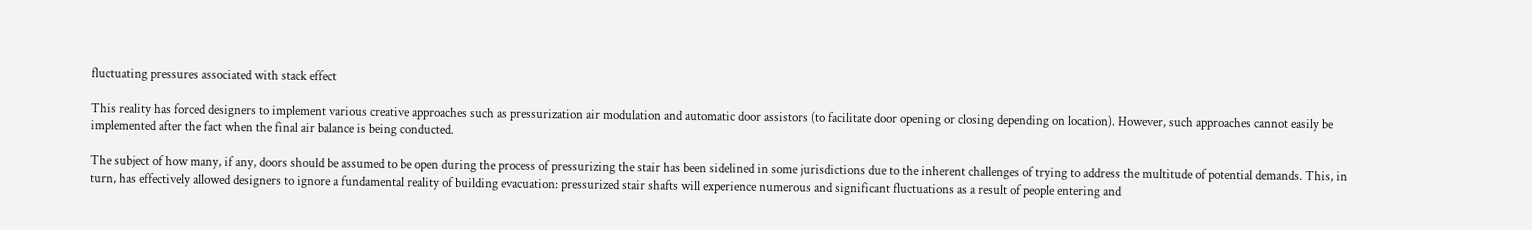fluctuating pressures associated with stack effect

This reality has forced designers to implement various creative approaches such as pressurization air modulation and automatic door assistors (to facilitate door opening or closing depending on location). However, such approaches cannot easily be implemented after the fact when the final air balance is being conducted.

The subject of how many, if any, doors should be assumed to be open during the process of pressurizing the stair has been sidelined in some jurisdictions due to the inherent challenges of trying to address the multitude of potential demands. This, in turn, has effectively allowed designers to ignore a fundamental reality of building evacuation: pressurized stair shafts will experience numerous and significant fluctuations as a result of people entering and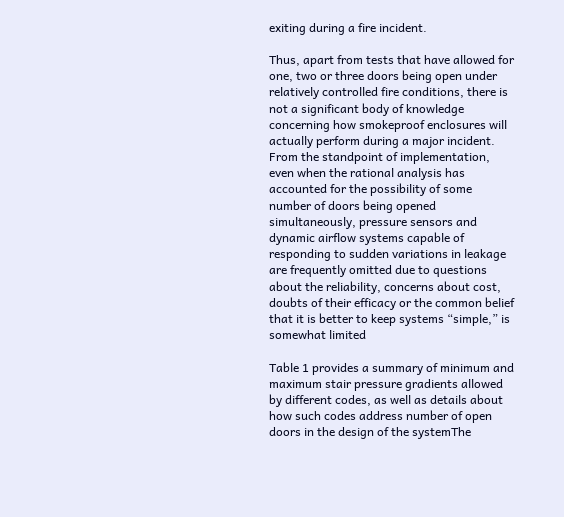exiting during a fire incident.

Thus, apart from tests that have allowed for one, two or three doors being open under relatively controlled fire conditions, there is not a significant body of knowledge concerning how smokeproof enclosures will actually perform during a major incident. From the standpoint of implementation, even when the rational analysis has accounted for the possibility of some number of doors being opened simultaneously, pressure sensors and dynamic airflow systems capable of responding to sudden variations in leakage are frequently omitted due to questions about the reliability, concerns about cost, doubts of their efficacy or the common belief that it is better to keep systems “simple,” is somewhat limited

Table 1 provides a summary of minimum and maximum stair pressure gradients allowed by different codes, as well as details about how such codes address number of open doors in the design of the systemThe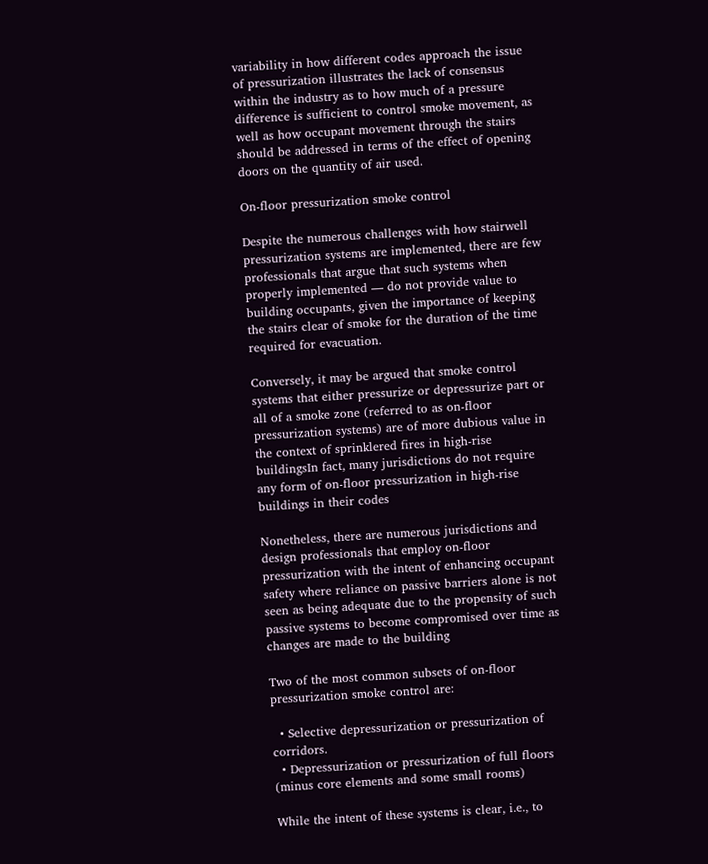variability in how different codes approach the issue of pressurization illustrates the lack of consensus within the industry as to how much of a pressure difference is sufficient to control smoke movement, as well as how occupant movement through the stairs should be addressed in terms of the effect of opening doors on the quantity of air used.

On-floor pressurization smoke control

Despite the numerous challenges with how stairwell pressurization systems are implemented, there are few professionals that argue that such systems when properly implemented — do not provide value to building occupants, given the importance of keeping the stairs clear of smoke for the duration of the time required for evacuation.

Conversely, it may be argued that smoke control systems that either pressurize or depressurize part or all of a smoke zone (referred to as on-floor pressurization systems) are of more dubious value in the context of sprinklered fires in high-rise buildingsIn fact, many jurisdictions do not require any form of on-floor pressurization in high-rise buildings in their codes

Nonetheless, there are numerous jurisdictions and design professionals that employ on-floor pressurization with the intent of enhancing occupant safety where reliance on passive barriers alone is not seen as being adequate due to the propensity of such passive systems to become compromised over time as changes are made to the building

Two of the most common subsets of on-floor pressurization smoke control are:

  • Selective depressurization or pressurization of corridors.
  • Depressurization or pressurization of full floors (minus core elements and some small rooms)

While the intent of these systems is clear, i.e., to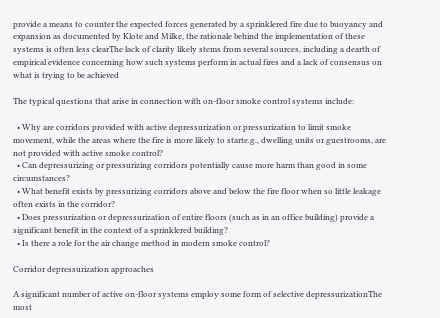provide a means to counter the expected forces generated by a sprinklered fire due to buoyancy and expansion as documented by Klote and Milke, the rationale behind the implementation of these systems is often less clearThe lack of clarity likely stems from several sources, including a dearth of empirical evidence concerning how such systems perform in actual fires and a lack of consensus on what is trying to be achieved

The typical questions that arise in connection with on-floor smoke control systems include:

  • Why are corridors provided with active depressurization or pressurization to limit smoke movement, while the areas where the fire is more likely to starte.g., dwelling units or guestrooms, are not provided with active smoke control?
  • Can depressurizing or pressurizing corridors potentially cause more harm than good in some circumstances?
  • What benefit exists by pressurizing corridors above and below the fire floor when so little leakage often exists in the corridor?
  • Does pressurization or depressurization of entire floors (such as in an office building) provide a significant benefit in the context of a sprinklered building?
  • Is there a role for the air change method in modern smoke control?

Corridor depressurization approaches

A significant number of active on-floor systems employ some form of selective depressurizationThe most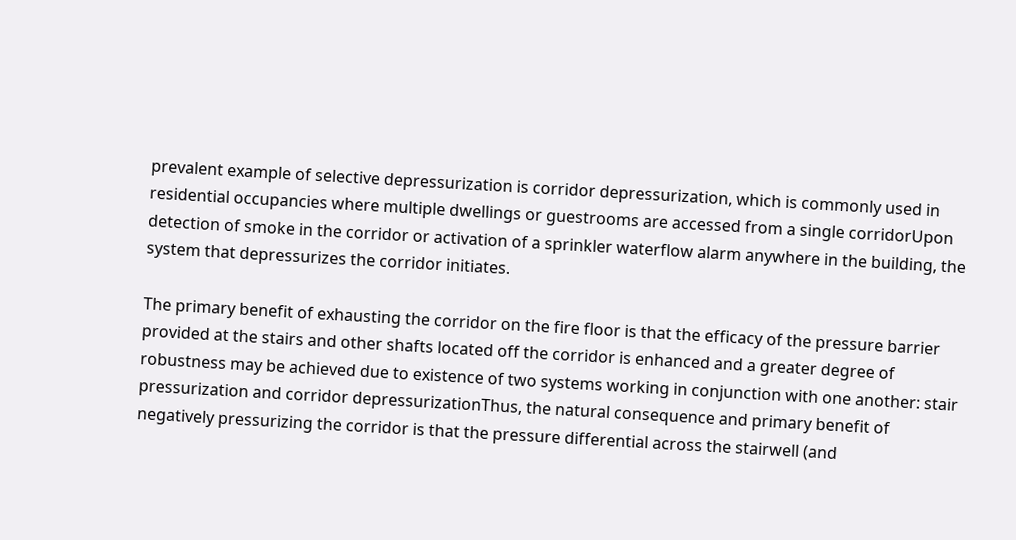prevalent example of selective depressurization is corridor depressurization, which is commonly used in residential occupancies where multiple dwellings or guestrooms are accessed from a single corridorUpon detection of smoke in the corridor or activation of a sprinkler waterflow alarm anywhere in the building, the system that depressurizes the corridor initiates.

The primary benefit of exhausting the corridor on the fire floor is that the efficacy of the pressure barrier provided at the stairs and other shafts located off the corridor is enhanced and a greater degree of robustness may be achieved due to existence of two systems working in conjunction with one another: stair pressurization and corridor depressurizationThus, the natural consequence and primary benefit of negatively pressurizing the corridor is that the pressure differential across the stairwell (and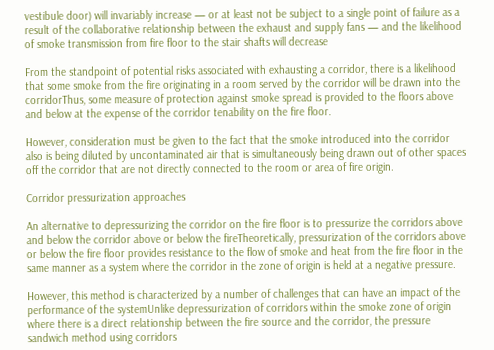vestibule door) will invariably increase — or at least not be subject to a single point of failure as a result of the collaborative relationship between the exhaust and supply fans — and the likelihood of smoke transmission from fire floor to the stair shafts will decrease

From the standpoint of potential risks associated with exhausting a corridor, there is a likelihood that some smoke from the fire originating in a room served by the corridor will be drawn into the corridorThus, some measure of protection against smoke spread is provided to the floors above and below at the expense of the corridor tenability on the fire floor.

However, consideration must be given to the fact that the smoke introduced into the corridor also is being diluted by uncontaminated air that is simultaneously being drawn out of other spaces off the corridor that are not directly connected to the room or area of fire origin.

Corridor pressurization approaches

An alternative to depressurizing the corridor on the fire floor is to pressurize the corridors above and below the corridor above or below the fireTheoretically, pressurization of the corridors above or below the fire floor provides resistance to the flow of smoke and heat from the fire floor in the same manner as a system where the corridor in the zone of origin is held at a negative pressure.

However, this method is characterized by a number of challenges that can have an impact of the performance of the systemUnlike depressurization of corridors within the smoke zone of origin where there is a direct relationship between the fire source and the corridor, the pressure sandwich method using corridors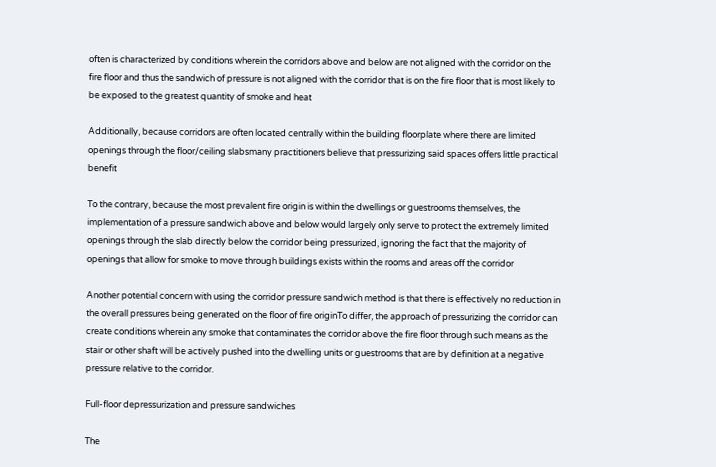often is characterized by conditions wherein the corridors above and below are not aligned with the corridor on the fire floor and thus the sandwich of pressure is not aligned with the corridor that is on the fire floor that is most likely to be exposed to the greatest quantity of smoke and heat

Additionally, because corridors are often located centrally within the building floorplate where there are limited openings through the floor/ceiling slabsmany practitioners believe that pressurizing said spaces offers little practical benefit

To the contrary, because the most prevalent fire origin is within the dwellings or guestrooms themselves, the implementation of a pressure sandwich above and below would largely only serve to protect the extremely limited openings through the slab directly below the corridor being pressurized, ignoring the fact that the majority of openings that allow for smoke to move through buildings exists within the rooms and areas off the corridor

Another potential concern with using the corridor pressure sandwich method is that there is effectively no reduction in the overall pressures being generated on the floor of fire originTo differ, the approach of pressurizing the corridor can create conditions wherein any smoke that contaminates the corridor above the fire floor through such means as the stair or other shaft will be actively pushed into the dwelling units or guestrooms that are by definition at a negative pressure relative to the corridor.

Full-floor depressurization and pressure sandwiches

The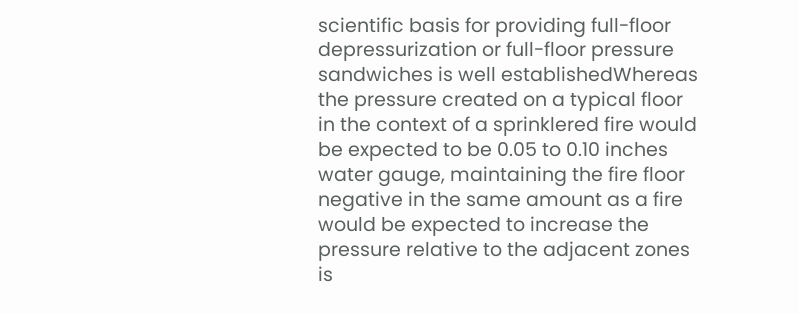scientific basis for providing full-floor depressurization or full-floor pressure sandwiches is well establishedWhereas the pressure created on a typical floor in the context of a sprinklered fire would be expected to be 0.05 to 0.10 inches water gauge, maintaining the fire floor negative in the same amount as a fire would be expected to increase the pressure relative to the adjacent zones is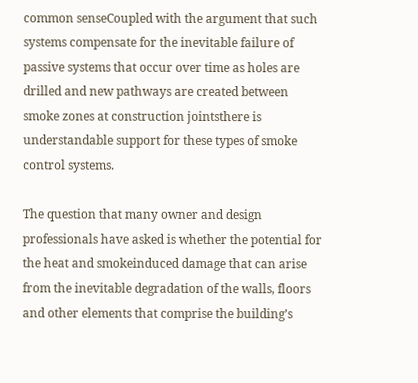common senseCoupled with the argument that such systems compensate for the inevitable failure of passive systems that occur over time as holes are drilled and new pathways are created between smoke zones at construction jointsthere is understandable support for these types of smoke control systems.

The question that many owner and design professionals have asked is whether the potential for the heat and smokeinduced damage that can arise from the inevitable degradation of the walls, floors and other elements that comprise the building’s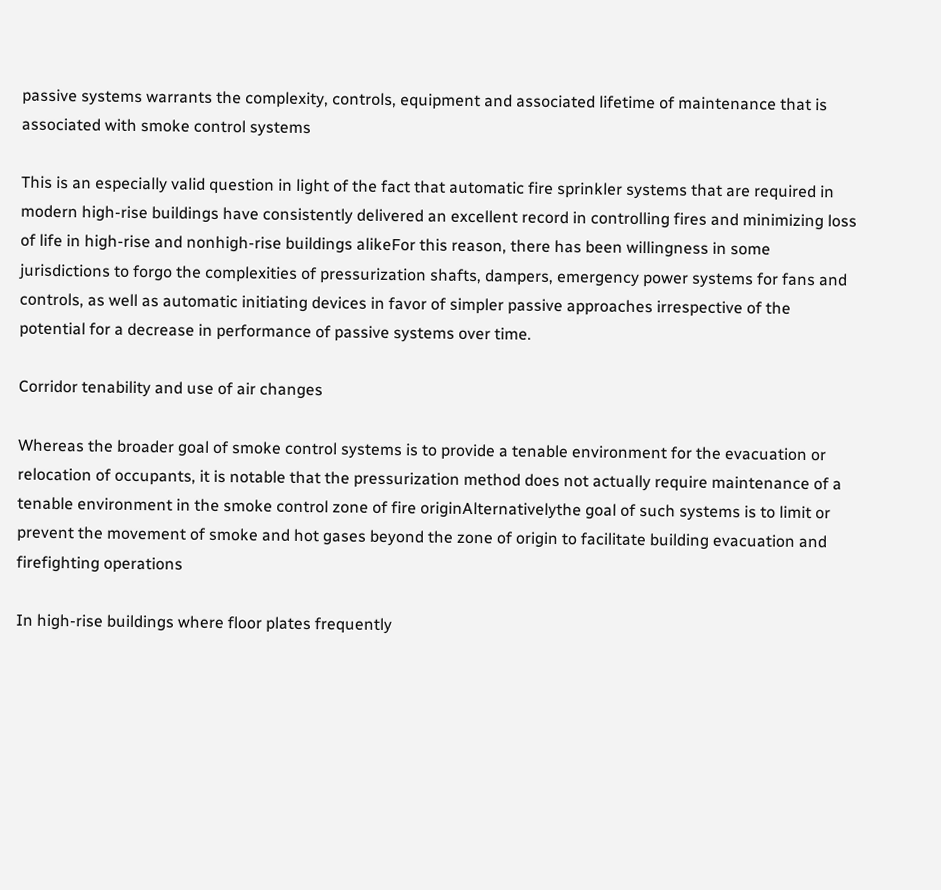passive systems warrants the complexity, controls, equipment and associated lifetime of maintenance that is associated with smoke control systems

This is an especially valid question in light of the fact that automatic fire sprinkler systems that are required in modern high-rise buildings have consistently delivered an excellent record in controlling fires and minimizing loss of life in high-rise and nonhigh-rise buildings alikeFor this reason, there has been willingness in some jurisdictions to forgo the complexities of pressurization shafts, dampers, emergency power systems for fans and controls, as well as automatic initiating devices in favor of simpler passive approaches irrespective of the potential for a decrease in performance of passive systems over time.

Corridor tenability and use of air changes

Whereas the broader goal of smoke control systems is to provide a tenable environment for the evacuation or relocation of occupants, it is notable that the pressurization method does not actually require maintenance of a tenable environment in the smoke control zone of fire originAlternativelythe goal of such systems is to limit or prevent the movement of smoke and hot gases beyond the zone of origin to facilitate building evacuation and firefighting operations

In high-rise buildings where floor plates frequently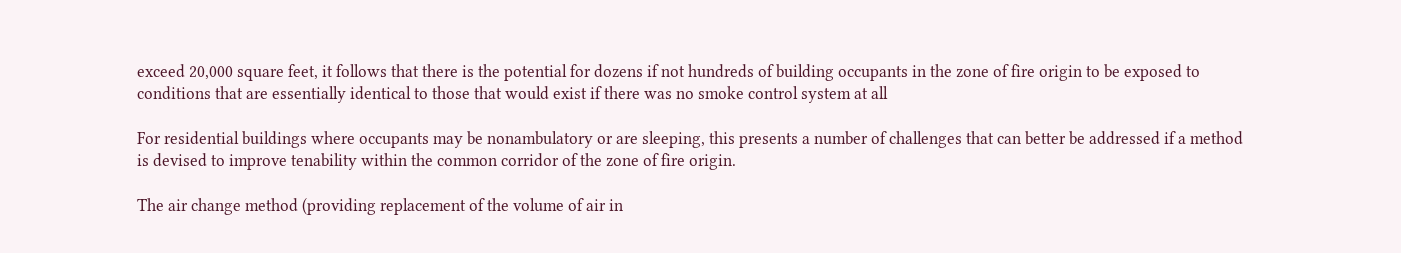exceed 20,000 square feet, it follows that there is the potential for dozens if not hundreds of building occupants in the zone of fire origin to be exposed to conditions that are essentially identical to those that would exist if there was no smoke control system at all

For residential buildings where occupants may be nonambulatory or are sleeping, this presents a number of challenges that can better be addressed if a method is devised to improve tenability within the common corridor of the zone of fire origin.

The air change method (providing replacement of the volume of air in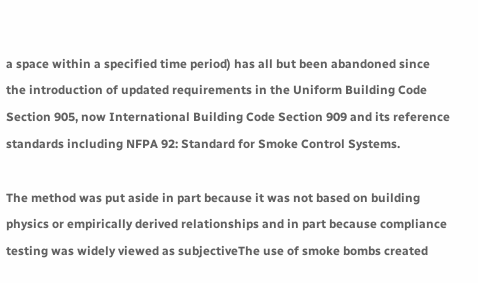a space within a specified time period) has all but been abandoned since the introduction of updated requirements in the Uniform Building Code Section 905, now International Building Code Section 909 and its reference standards including NFPA 92: Standard for Smoke Control Systems.

The method was put aside in part because it was not based on building physics or empirically derived relationships and in part because compliance testing was widely viewed as subjectiveThe use of smoke bombs created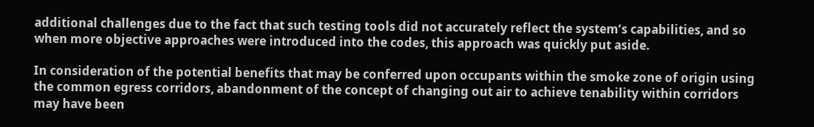additional challenges due to the fact that such testing tools did not accurately reflect the system’s capabilities, and so when more objective approaches were introduced into the codes, this approach was quickly put aside.

In consideration of the potential benefits that may be conferred upon occupants within the smoke zone of origin using the common egress corridors, abandonment of the concept of changing out air to achieve tenability within corridors may have been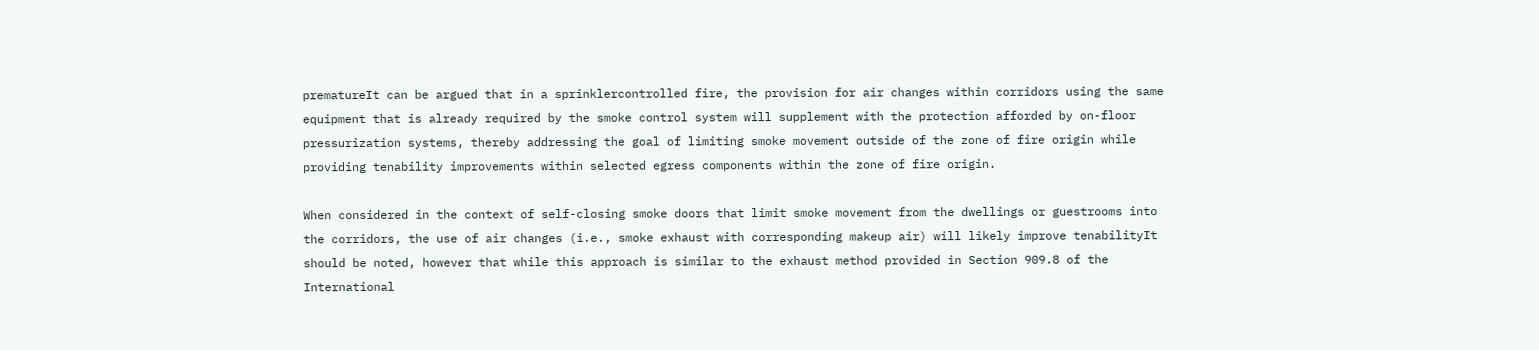prematureIt can be argued that in a sprinklercontrolled fire, the provision for air changes within corridors using the same equipment that is already required by the smoke control system will supplement with the protection afforded by on-floor pressurization systems, thereby addressing the goal of limiting smoke movement outside of the zone of fire origin while providing tenability improvements within selected egress components within the zone of fire origin.

When considered in the context of self-closing smoke doors that limit smoke movement from the dwellings or guestrooms into the corridors, the use of air changes (i.e., smoke exhaust with corresponding makeup air) will likely improve tenabilityIt should be noted, however that while this approach is similar to the exhaust method provided in Section 909.8 of the International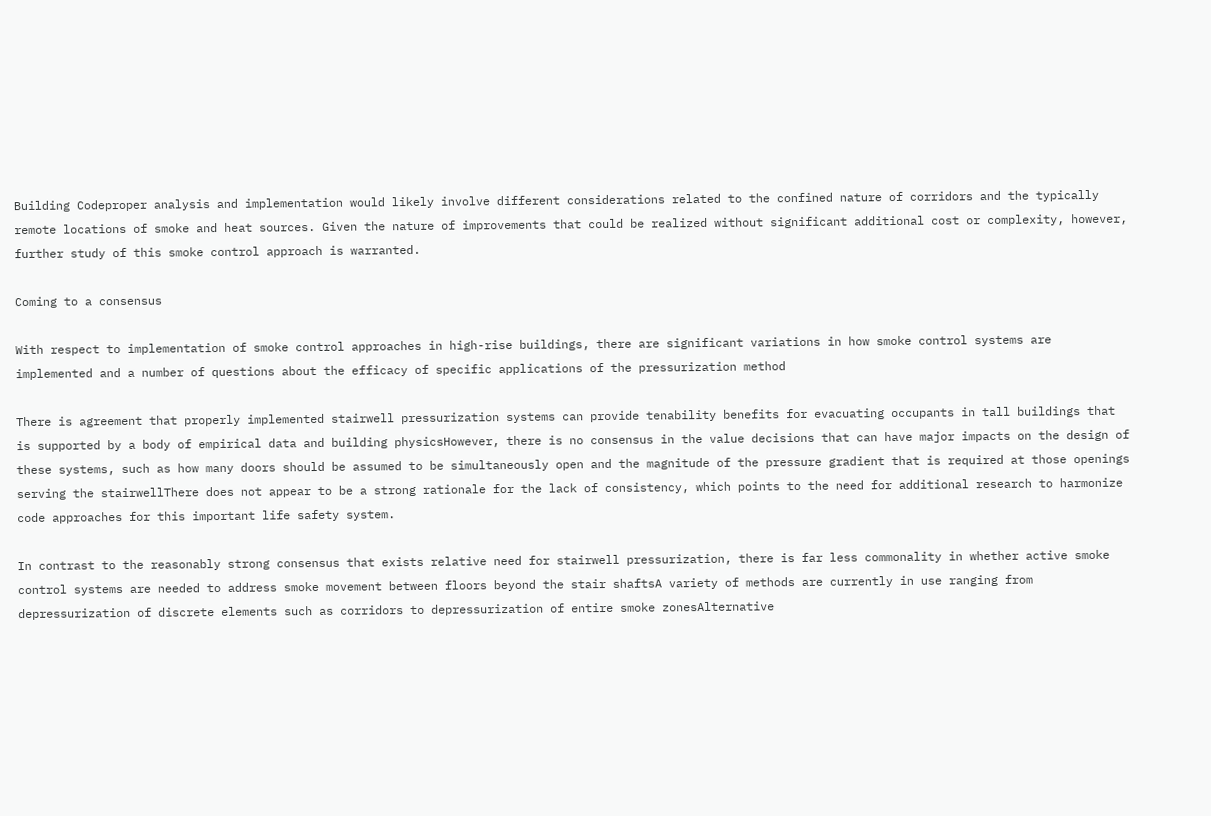Building Codeproper analysis and implementation would likely involve different considerations related to the confined nature of corridors and the typically remote locations of smoke and heat sources. Given the nature of improvements that could be realized without significant additional cost or complexity, however, further study of this smoke control approach is warranted.

Coming to a consensus

With respect to implementation of smoke control approaches in high-rise buildings, there are significant variations in how smoke control systems are implemented and a number of questions about the efficacy of specific applications of the pressurization method

There is agreement that properly implemented stairwell pressurization systems can provide tenability benefits for evacuating occupants in tall buildings that is supported by a body of empirical data and building physicsHowever, there is no consensus in the value decisions that can have major impacts on the design of these systems, such as how many doors should be assumed to be simultaneously open and the magnitude of the pressure gradient that is required at those openings serving the stairwellThere does not appear to be a strong rationale for the lack of consistency, which points to the need for additional research to harmonize code approaches for this important life safety system.

In contrast to the reasonably strong consensus that exists relative need for stairwell pressurization, there is far less commonality in whether active smoke control systems are needed to address smoke movement between floors beyond the stair shaftsA variety of methods are currently in use ranging from depressurization of discrete elements such as corridors to depressurization of entire smoke zonesAlternative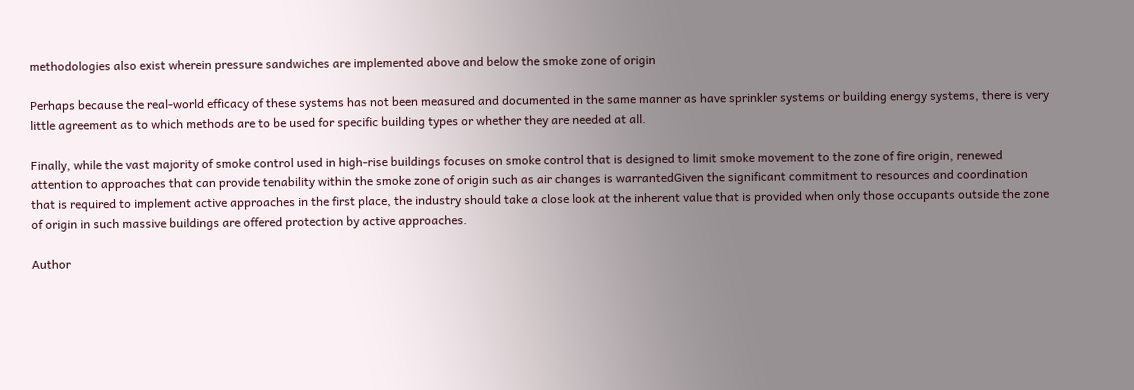methodologies also exist wherein pressure sandwiches are implemented above and below the smoke zone of origin

Perhaps because the real-world efficacy of these systems has not been measured and documented in the same manner as have sprinkler systems or building energy systems, there is very little agreement as to which methods are to be used for specific building types or whether they are needed at all.

Finally, while the vast majority of smoke control used in high-rise buildings focuses on smoke control that is designed to limit smoke movement to the zone of fire origin, renewed attention to approaches that can provide tenability within the smoke zone of origin such as air changes is warrantedGiven the significant commitment to resources and coordination that is required to implement active approaches in the first place, the industry should take a close look at the inherent value that is provided when only those occupants outside the zone of origin in such massive buildings are offered protection by active approaches.

Author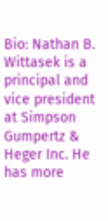Bio: Nathan B. Wittasek is a principal and vice president at Simpson Gumpertz & Heger Inc. He has more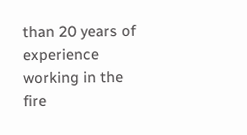than 20 years of experience working in the fire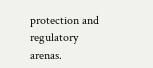protection and regulatory arenas.